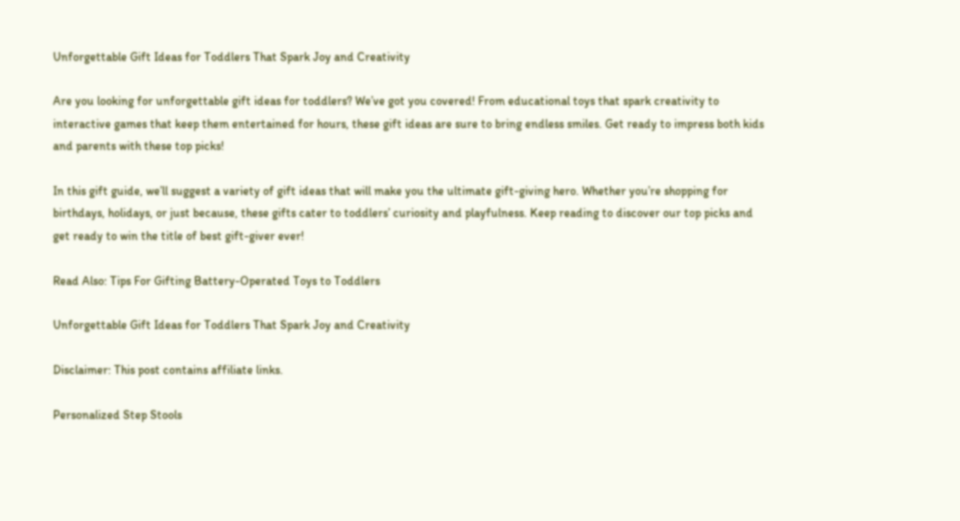Unforgettable Gift Ideas for Toddlers That Spark Joy and Creativity

Are you looking for unforgettable gift ideas for toddlers? We’ve got you covered! From educational toys that spark creativity to interactive games that keep them entertained for hours, these gift ideas are sure to bring endless smiles. Get ready to impress both kids and parents with these top picks!

In this gift guide, we’ll suggest a variety of gift ideas that will make you the ultimate gift-giving hero. Whether you’re shopping for birthdays, holidays, or just because, these gifts cater to toddlers’ curiosity and playfulness. Keep reading to discover our top picks and get ready to win the title of best gift-giver ever!

Read Also: Tips For Gifting Battery-Operated Toys to Toddlers

Unforgettable Gift Ideas for Toddlers That Spark Joy and Creativity

Disclaimer: This post contains affiliate links.

Personalized Step Stools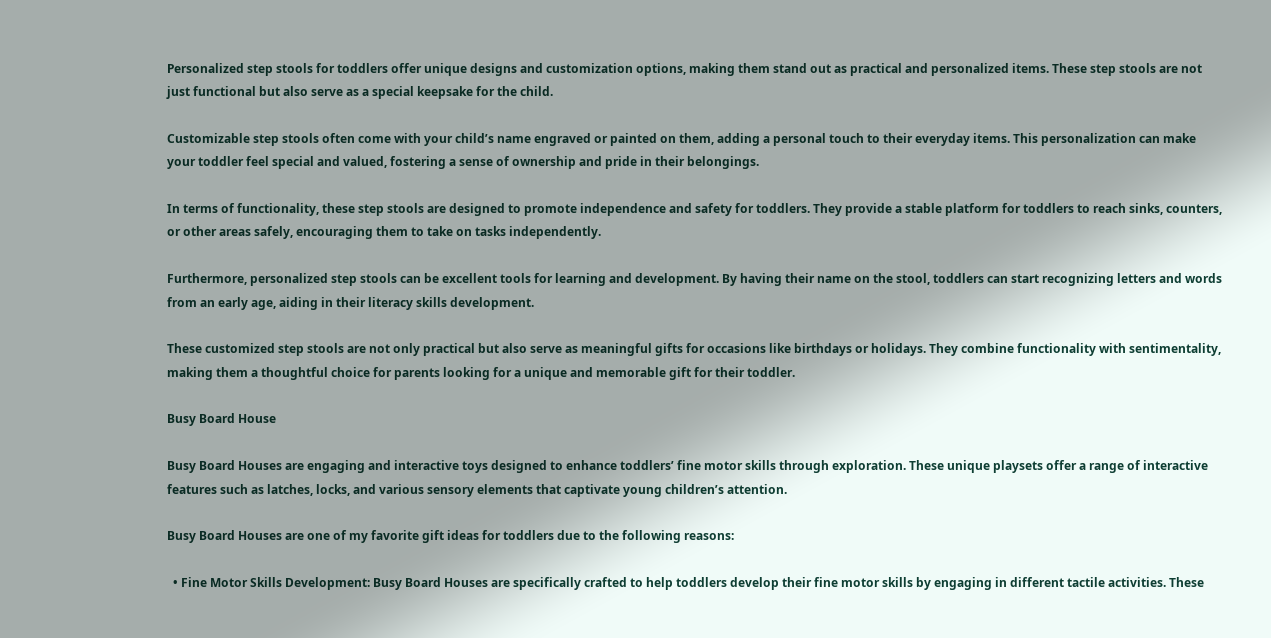Personalized step stools for toddlers offer unique designs and customization options, making them stand out as practical and personalized items. These step stools are not just functional but also serve as a special keepsake for the child.

Customizable step stools often come with your child’s name engraved or painted on them, adding a personal touch to their everyday items. This personalization can make your toddler feel special and valued, fostering a sense of ownership and pride in their belongings.

In terms of functionality, these step stools are designed to promote independence and safety for toddlers. They provide a stable platform for toddlers to reach sinks, counters, or other areas safely, encouraging them to take on tasks independently.

Furthermore, personalized step stools can be excellent tools for learning and development. By having their name on the stool, toddlers can start recognizing letters and words from an early age, aiding in their literacy skills development.

These customized step stools are not only practical but also serve as meaningful gifts for occasions like birthdays or holidays. They combine functionality with sentimentality, making them a thoughtful choice for parents looking for a unique and memorable gift for their toddler.

Busy Board House

Busy Board Houses are engaging and interactive toys designed to enhance toddlers’ fine motor skills through exploration. These unique playsets offer a range of interactive features such as latches, locks, and various sensory elements that captivate young children’s attention.

Busy Board Houses are one of my favorite gift ideas for toddlers due to the following reasons:

  • Fine Motor Skills Development: Busy Board Houses are specifically crafted to help toddlers develop their fine motor skills by engaging in different tactile activities. These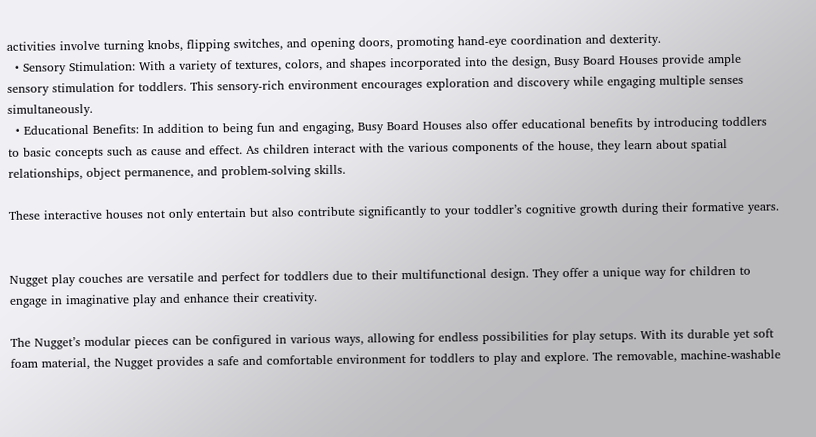activities involve turning knobs, flipping switches, and opening doors, promoting hand-eye coordination and dexterity.
  • Sensory Stimulation: With a variety of textures, colors, and shapes incorporated into the design, Busy Board Houses provide ample sensory stimulation for toddlers. This sensory-rich environment encourages exploration and discovery while engaging multiple senses simultaneously.
  • Educational Benefits: In addition to being fun and engaging, Busy Board Houses also offer educational benefits by introducing toddlers to basic concepts such as cause and effect. As children interact with the various components of the house, they learn about spatial relationships, object permanence, and problem-solving skills.

These interactive houses not only entertain but also contribute significantly to your toddler’s cognitive growth during their formative years.


Nugget play couches are versatile and perfect for toddlers due to their multifunctional design. They offer a unique way for children to engage in imaginative play and enhance their creativity.

The Nugget’s modular pieces can be configured in various ways, allowing for endless possibilities for play setups. With its durable yet soft foam material, the Nugget provides a safe and comfortable environment for toddlers to play and explore. The removable, machine-washable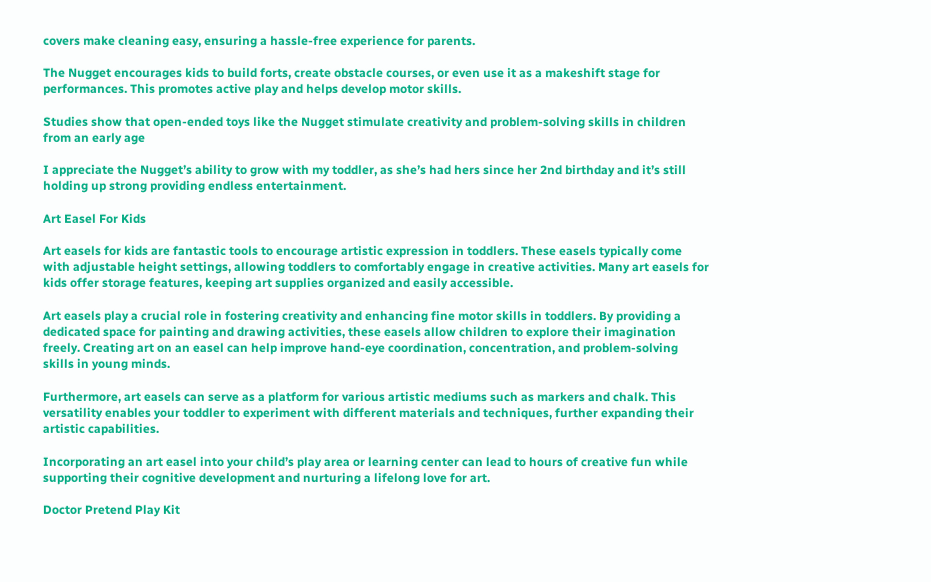covers make cleaning easy, ensuring a hassle-free experience for parents.

The Nugget encourages kids to build forts, create obstacle courses, or even use it as a makeshift stage for performances. This promotes active play and helps develop motor skills.

Studies show that open-ended toys like the Nugget stimulate creativity and problem-solving skills in children from an early age

I appreciate the Nugget’s ability to grow with my toddler, as she’s had hers since her 2nd birthday and it’s still holding up strong providing endless entertainment.

Art Easel For Kids

Art easels for kids are fantastic tools to encourage artistic expression in toddlers. These easels typically come with adjustable height settings, allowing toddlers to comfortably engage in creative activities. Many art easels for kids offer storage features, keeping art supplies organized and easily accessible.

Art easels play a crucial role in fostering creativity and enhancing fine motor skills in toddlers. By providing a dedicated space for painting and drawing activities, these easels allow children to explore their imagination freely. Creating art on an easel can help improve hand-eye coordination, concentration, and problem-solving skills in young minds.

Furthermore, art easels can serve as a platform for various artistic mediums such as markers and chalk. This versatility enables your toddler to experiment with different materials and techniques, further expanding their artistic capabilities.

Incorporating an art easel into your child’s play area or learning center can lead to hours of creative fun while supporting their cognitive development and nurturing a lifelong love for art.

Doctor Pretend Play Kit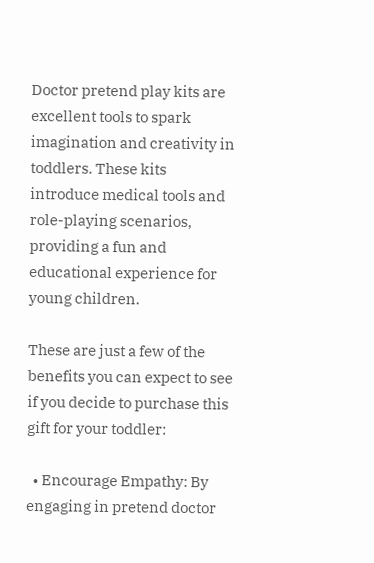Doctor pretend play kits are excellent tools to spark imagination and creativity in toddlers. These kits introduce medical tools and role-playing scenarios, providing a fun and educational experience for young children.

These are just a few of the benefits you can expect to see if you decide to purchase this gift for your toddler:

  • Encourage Empathy: By engaging in pretend doctor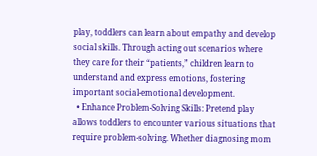play, toddlers can learn about empathy and develop social skills. Through acting out scenarios where they care for their “patients,” children learn to understand and express emotions, fostering important social-emotional development.
  • Enhance Problem-Solving Skills: Pretend play allows toddlers to encounter various situations that require problem-solving. Whether diagnosing mom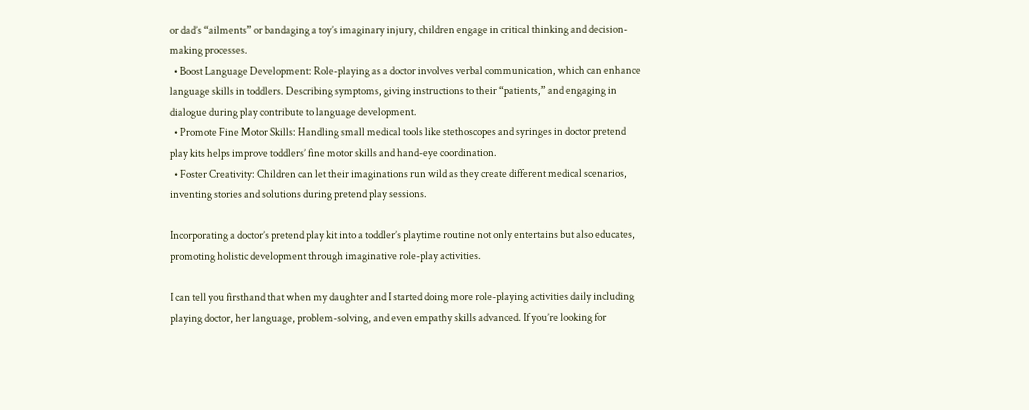or dad’s “ailments” or bandaging a toy’s imaginary injury, children engage in critical thinking and decision-making processes.
  • Boost Language Development: Role-playing as a doctor involves verbal communication, which can enhance language skills in toddlers. Describing symptoms, giving instructions to their “patients,” and engaging in dialogue during play contribute to language development.
  • Promote Fine Motor Skills: Handling small medical tools like stethoscopes and syringes in doctor pretend play kits helps improve toddlers’ fine motor skills and hand-eye coordination.
  • Foster Creativity: Children can let their imaginations run wild as they create different medical scenarios, inventing stories and solutions during pretend play sessions.

Incorporating a doctor’s pretend play kit into a toddler’s playtime routine not only entertains but also educates, promoting holistic development through imaginative role-play activities.

I can tell you firsthand that when my daughter and I started doing more role-playing activities daily including playing doctor, her language, problem-solving, and even empathy skills advanced. If you’re looking for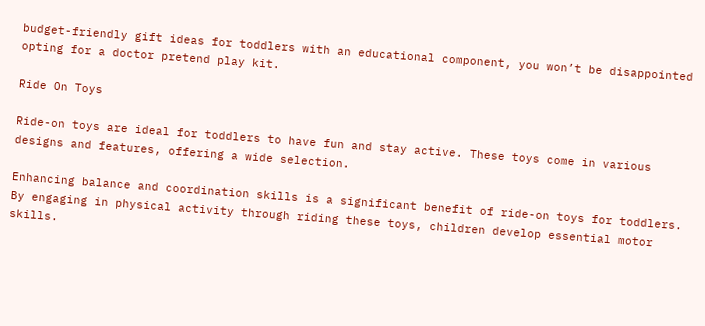budget-friendly gift ideas for toddlers with an educational component, you won’t be disappointed opting for a doctor pretend play kit.

Ride On Toys

Ride-on toys are ideal for toddlers to have fun and stay active. These toys come in various designs and features, offering a wide selection.

Enhancing balance and coordination skills is a significant benefit of ride-on toys for toddlers. By engaging in physical activity through riding these toys, children develop essential motor skills.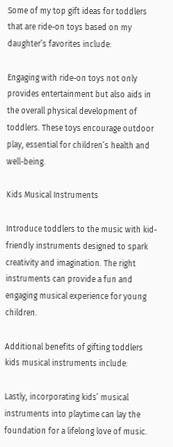Some of my top gift ideas for toddlers that are ride-on toys based on my daughter’s favorites include:

Engaging with ride-on toys not only provides entertainment but also aids in the overall physical development of toddlers. These toys encourage outdoor play, essential for children’s health and well-being.

Kids Musical Instruments

Introduce toddlers to the music with kid-friendly instruments designed to spark creativity and imagination. The right instruments can provide a fun and engaging musical experience for young children.

Additional benefits of gifting toddlers kids musical instruments include:

Lastly, incorporating kids’ musical instruments into playtime can lay the foundation for a lifelong love of music.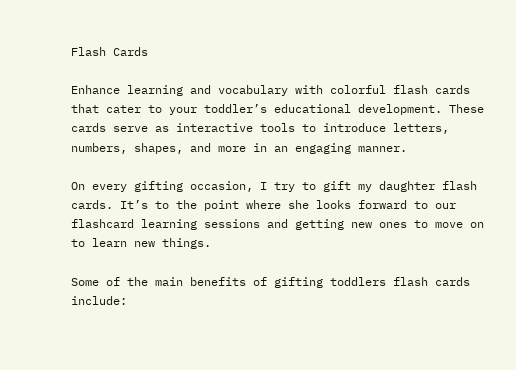Flash Cards

Enhance learning and vocabulary with colorful flash cards that cater to your toddler’s educational development. These cards serve as interactive tools to introduce letters, numbers, shapes, and more in an engaging manner.

On every gifting occasion, I try to gift my daughter flash cards. It’s to the point where she looks forward to our flashcard learning sessions and getting new ones to move on to learn new things.

Some of the main benefits of gifting toddlers flash cards include: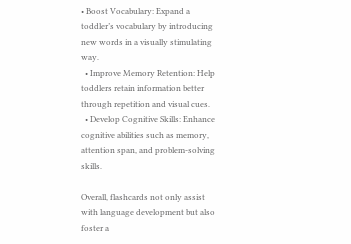• Boost Vocabulary: Expand a toddler’s vocabulary by introducing new words in a visually stimulating way.
  • Improve Memory Retention: Help toddlers retain information better through repetition and visual cues.
  • Develop Cognitive Skills: Enhance cognitive abilities such as memory, attention span, and problem-solving skills.

Overall, flashcards not only assist with language development but also foster a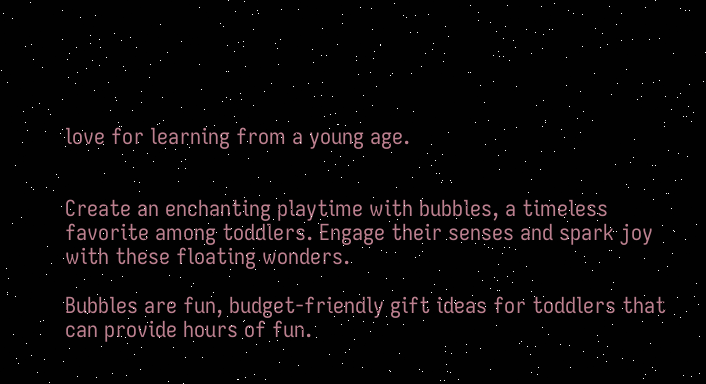love for learning from a young age.


Create an enchanting playtime with bubbles, a timeless favorite among toddlers. Engage their senses and spark joy with these floating wonders.

Bubbles are fun, budget-friendly gift ideas for toddlers that can provide hours of fun.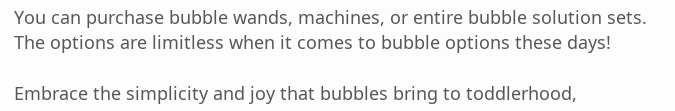You can purchase bubble wands, machines, or entire bubble solution sets. The options are limitless when it comes to bubble options these days!

Embrace the simplicity and joy that bubbles bring to toddlerhood,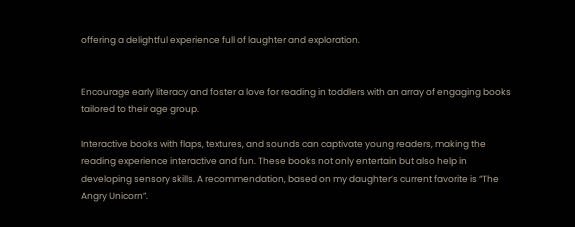offering a delightful experience full of laughter and exploration.


Encourage early literacy and foster a love for reading in toddlers with an array of engaging books tailored to their age group.

Interactive books with flaps, textures, and sounds can captivate young readers, making the reading experience interactive and fun. These books not only entertain but also help in developing sensory skills. A recommendation, based on my daughter’s current favorite is “The Angry Unicorn”.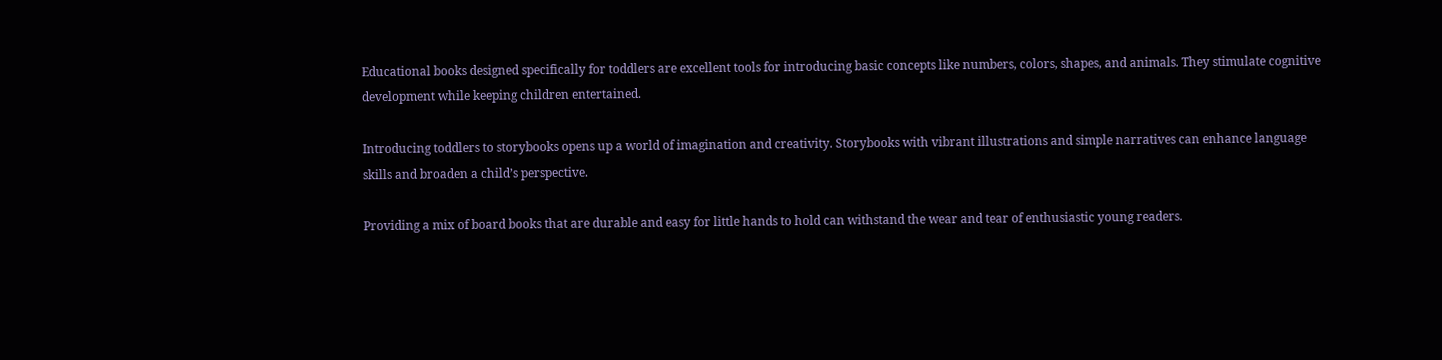Educational books designed specifically for toddlers are excellent tools for introducing basic concepts like numbers, colors, shapes, and animals. They stimulate cognitive development while keeping children entertained.

Introducing toddlers to storybooks opens up a world of imagination and creativity. Storybooks with vibrant illustrations and simple narratives can enhance language skills and broaden a child’s perspective.

Providing a mix of board books that are durable and easy for little hands to hold can withstand the wear and tear of enthusiastic young readers.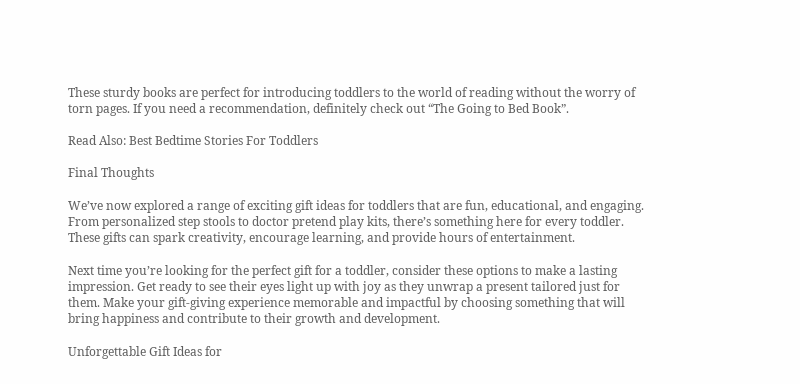These sturdy books are perfect for introducing toddlers to the world of reading without the worry of torn pages. If you need a recommendation, definitely check out “The Going to Bed Book”.

Read Also: Best Bedtime Stories For Toddlers

Final Thoughts

We’ve now explored a range of exciting gift ideas for toddlers that are fun, educational, and engaging. From personalized step stools to doctor pretend play kits, there’s something here for every toddler. These gifts can spark creativity, encourage learning, and provide hours of entertainment.

Next time you’re looking for the perfect gift for a toddler, consider these options to make a lasting impression. Get ready to see their eyes light up with joy as they unwrap a present tailored just for them. Make your gift-giving experience memorable and impactful by choosing something that will bring happiness and contribute to their growth and development.

Unforgettable Gift Ideas for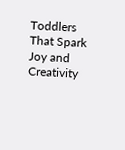Toddlers That Spark Joy and Creativity